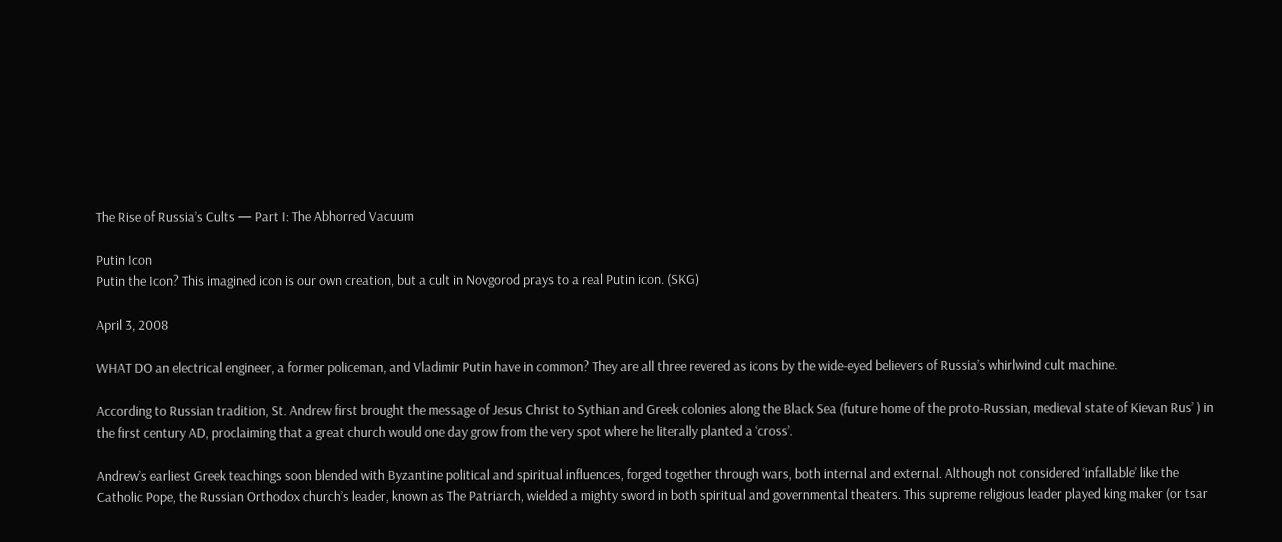The Rise of Russia’s Cults — Part I: The Abhorred Vacuum

Putin Icon
Putin the Icon? This imagined icon is our own creation, but a cult in Novgorod prays to a real Putin icon. (SKG)

April 3, 2008

WHAT DO an electrical engineer, a former policeman, and Vladimir Putin have in common? They are all three revered as icons by the wide-eyed believers of Russia’s whirlwind cult machine.

According to Russian tradition, St. Andrew first brought the message of Jesus Christ to Sythian and Greek colonies along the Black Sea (future home of the proto-Russian, medieval state of Kievan Rus’ ) in the first century AD, proclaiming that a great church would one day grow from the very spot where he literally planted a ‘cross’.

Andrew’s earliest Greek teachings soon blended with Byzantine political and spiritual influences, forged together through wars, both internal and external. Although not considered ‘infallable’ like the Catholic Pope, the Russian Orthodox church’s leader, known as The Patriarch, wielded a mighty sword in both spiritual and governmental theaters. This supreme religious leader played king maker (or tsar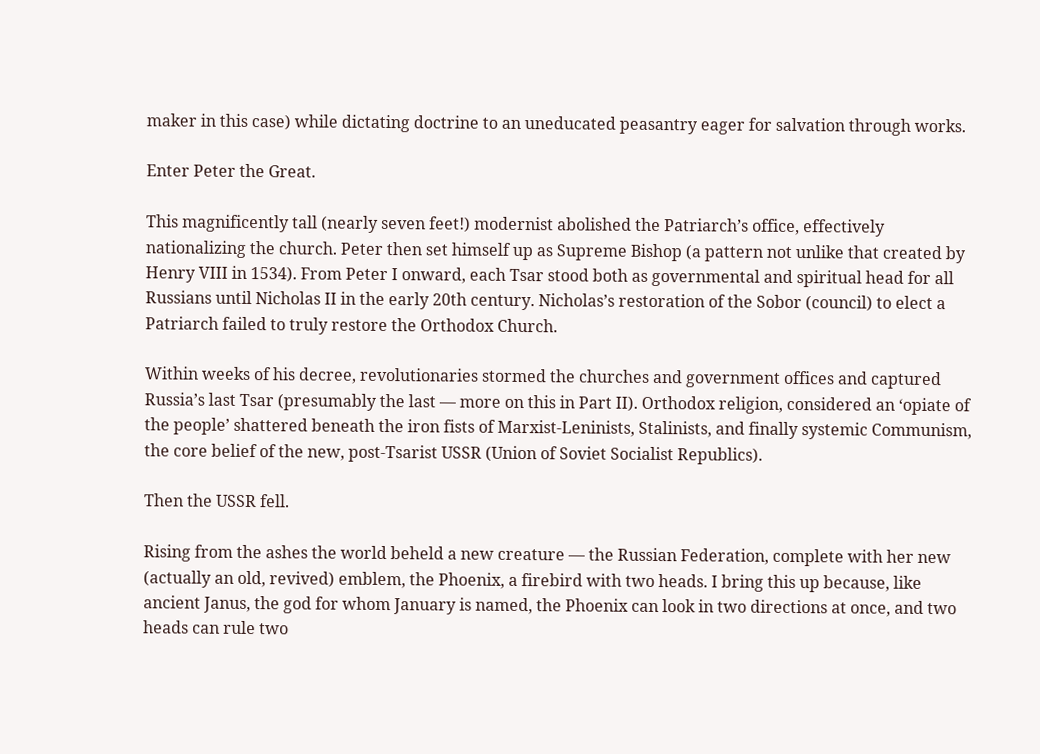maker in this case) while dictating doctrine to an uneducated peasantry eager for salvation through works.

Enter Peter the Great.

This magnificently tall (nearly seven feet!) modernist abolished the Patriarch’s office, effectively nationalizing the church. Peter then set himself up as Supreme Bishop (a pattern not unlike that created by Henry VIII in 1534). From Peter I onward, each Tsar stood both as governmental and spiritual head for all Russians until Nicholas II in the early 20th century. Nicholas’s restoration of the Sobor (council) to elect a Patriarch failed to truly restore the Orthodox Church.

Within weeks of his decree, revolutionaries stormed the churches and government offices and captured Russia’s last Tsar (presumably the last — more on this in Part II). Orthodox religion, considered an ‘opiate of the people’ shattered beneath the iron fists of Marxist-Leninists, Stalinists, and finally systemic Communism, the core belief of the new, post-Tsarist USSR (Union of Soviet Socialist Republics).

Then the USSR fell.

Rising from the ashes the world beheld a new creature — the Russian Federation, complete with her new (actually an old, revived) emblem, the Phoenix, a firebird with two heads. I bring this up because, like ancient Janus, the god for whom January is named, the Phoenix can look in two directions at once, and two heads can rule two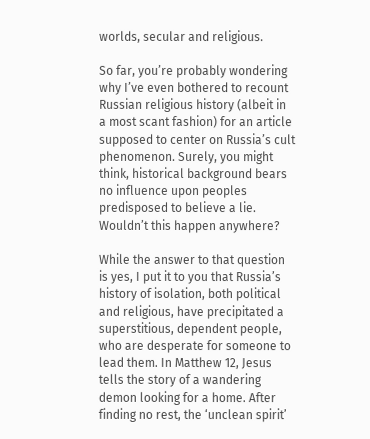worlds, secular and religious.

So far, you’re probably wondering why I’ve even bothered to recount Russian religious history (albeit in a most scant fashion) for an article supposed to center on Russia’s cult phenomenon. Surely, you might think, historical background bears no influence upon peoples predisposed to believe a lie. Wouldn’t this happen anywhere?

While the answer to that question is yes, I put it to you that Russia’s history of isolation, both political and religious, have precipitated a superstitious, dependent people, who are desperate for someone to lead them. In Matthew 12, Jesus tells the story of a wandering demon looking for a home. After finding no rest, the ‘unclean spirit’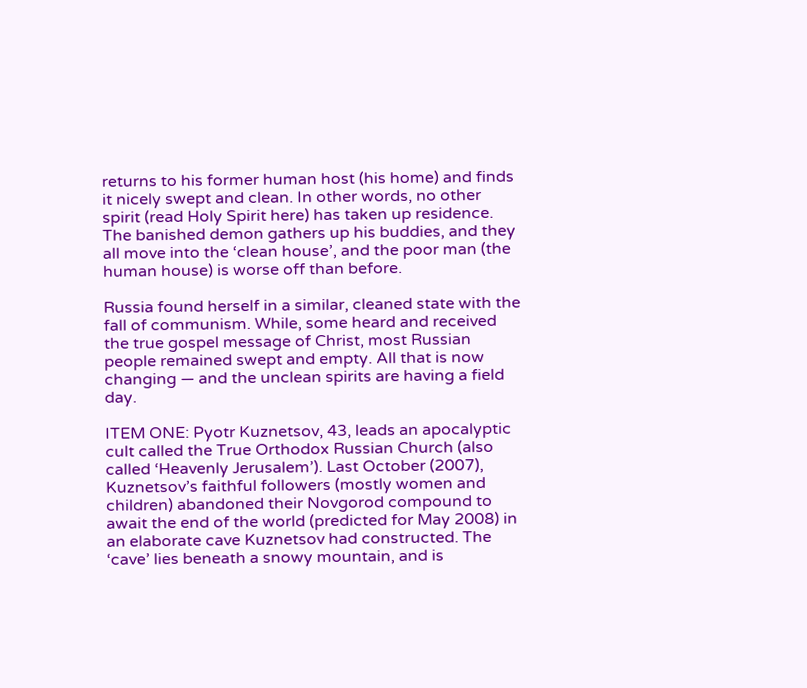returns to his former human host (his home) and finds it nicely swept and clean. In other words, no other spirit (read Holy Spirit here) has taken up residence. The banished demon gathers up his buddies, and they all move into the ‘clean house’, and the poor man (the human house) is worse off than before.

Russia found herself in a similar, cleaned state with the fall of communism. While, some heard and received the true gospel message of Christ, most Russian people remained swept and empty. All that is now changing — and the unclean spirits are having a field day.

ITEM ONE: Pyotr Kuznetsov, 43, leads an apocalyptic cult called the True Orthodox Russian Church (also called ‘Heavenly Jerusalem’). Last October (2007), Kuznetsov’s faithful followers (mostly women and children) abandoned their Novgorod compound to await the end of the world (predicted for May 2008) in an elaborate cave Kuznetsov had constructed. The ‘cave’ lies beneath a snowy mountain, and is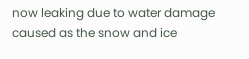now leaking due to water damage caused as the snow and ice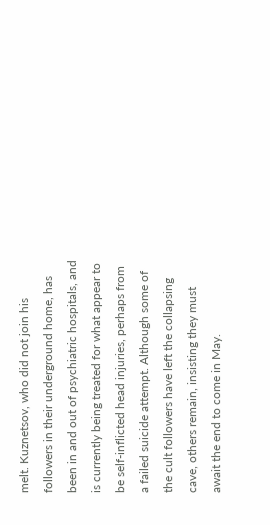melt. Kuznetsov, who did not join his followers in their underground home, has been in and out of psychiatric hospitals, and is currently being treated for what appear to be self-inflicted head injuries, perhaps from a failed suicide attempt. Although some of the cult followers have left the collapsing cave, others remain, insisting they must await the end to come in May.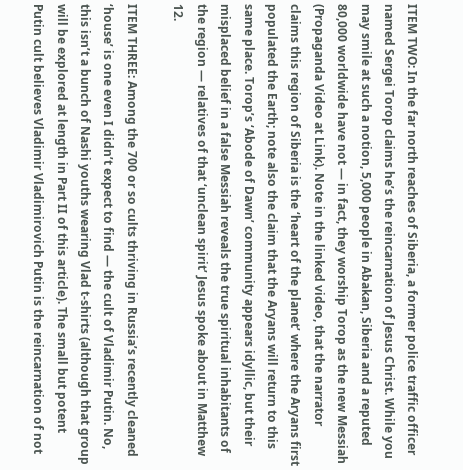ITEM TWO: In the far north reaches of Siberia, a former police traffic officer named Sergei Torop claims he’s the reincarnation of Jesus Christ. While you may smile at such a notion, 5,000 people in Abakan, Siberia and a reputed 80,000 worldwide have not — in fact, they worship Torop as the new Messiah (Propaganda Video at Link). Note in the linked video, that the narrator claims this region of Siberia is the ‘heart of the planet’ where the Aryans first populated the Earth; note also the claim that the Aryans will return to this same place. Torop’s ‘Abode of Dawn’ community appears idyllic, but their misplaced belief in a false Messiah reveals the true spiritual inhabitants of the region — relatives of that ‘unclean spirit’ Jesus spoke about in Matthew 12.

ITEM THREE: Among the 700 or so cults thriving in Russia’s recently cleaned ‘house’ is one even I didn’t expect to find — the cult of Vladimir Putin. No, this isn’t a bunch of Nashi youths wearing Vlad t-shirts (although that group will be explored at length in Part II of this article). The small but potent Putin cult believes Vladimir Vladimirovich Putin is the reincarnation of not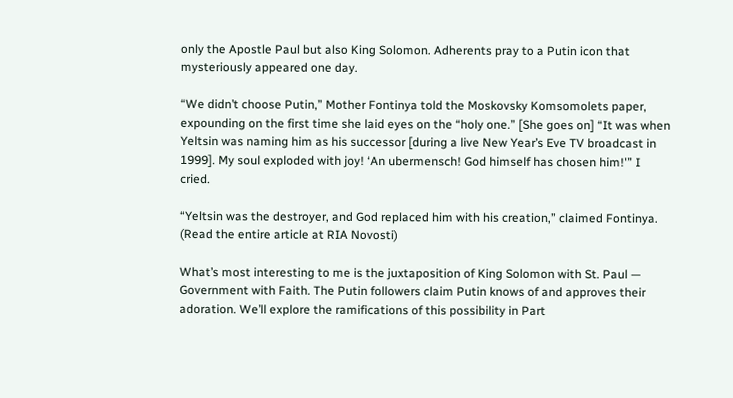only the Apostle Paul but also King Solomon. Adherents pray to a Putin icon that mysteriously appeared one day.

“We didn’t choose Putin,” Mother Fontinya told the Moskovsky Komsomolets paper, expounding on the first time she laid eyes on the “holy one.” [She goes on] “It was when Yeltsin was naming him as his successor [during a live New Year’s Eve TV broadcast in 1999]. My soul exploded with joy! ‘An ubermensch! God himself has chosen him!'” I cried.

“Yeltsin was the destroyer, and God replaced him with his creation,” claimed Fontinya. (Read the entire article at RIA Novosti)

What’s most interesting to me is the juxtaposition of King Solomon with St. Paul — Government with Faith. The Putin followers claim Putin knows of and approves their adoration. We’ll explore the ramifications of this possibility in Part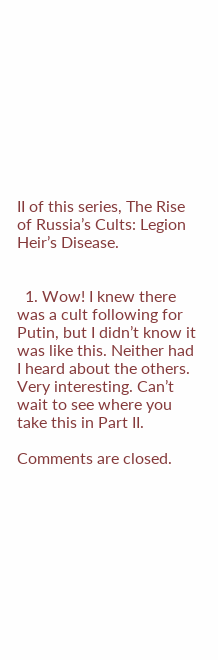II of this series, The Rise of Russia’s Cults: Legion Heir’s Disease.


  1. Wow! I knew there was a cult following for Putin, but I didn’t know it was like this. Neither had I heard about the others. Very interesting. Can’t wait to see where you take this in Part II.

Comments are closed.